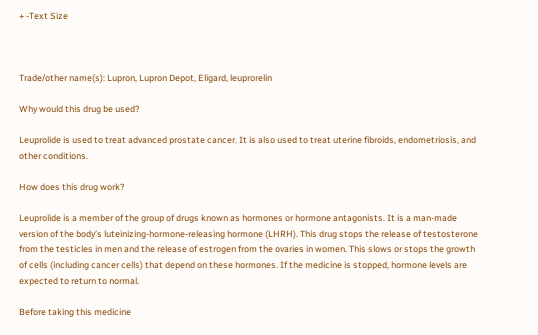+ -Text Size



Trade/other name(s): Lupron, Lupron Depot, Eligard, leuprorelin

Why would this drug be used?

Leuprolide is used to treat advanced prostate cancer. It is also used to treat uterine fibroids, endometriosis, and other conditions.

How does this drug work?

Leuprolide is a member of the group of drugs known as hormones or hormone antagonists. It is a man-made version of the body’s luteinizing-hormone-releasing hormone (LHRH). This drug stops the release of testosterone from the testicles in men and the release of estrogen from the ovaries in women. This slows or stops the growth of cells (including cancer cells) that depend on these hormones. If the medicine is stopped, hormone levels are expected to return to normal.

Before taking this medicine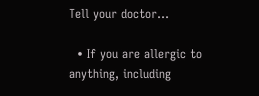Tell your doctor…

  • If you are allergic to anything, including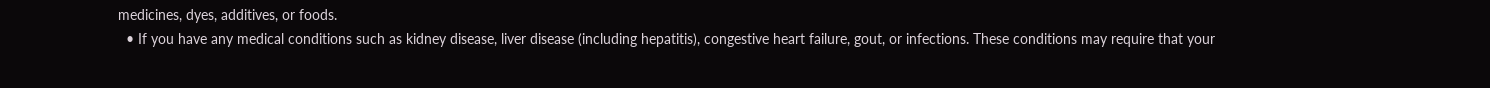medicines, dyes, additives, or foods.
  • If you have any medical conditions such as kidney disease, liver disease (including hepatitis), congestive heart failure, gout, or infections. These conditions may require that your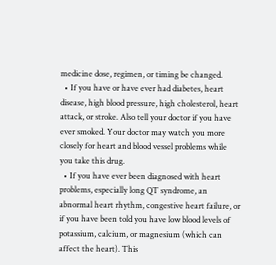medicine dose, regimen, or timing be changed.
  • If you have or have ever had diabetes, heart disease, high blood pressure, high cholesterol, heart attack, or stroke. Also tell your doctor if you have ever smoked. Your doctor may watch you more closely for heart and blood vessel problems while you take this drug.
  • If you have ever been diagnosed with heart problems, especially long QT syndrome, an abnormal heart rhythm, congestive heart failure, or if you have been told you have low blood levels of potassium, calcium, or magnesium (which can affect the heart). This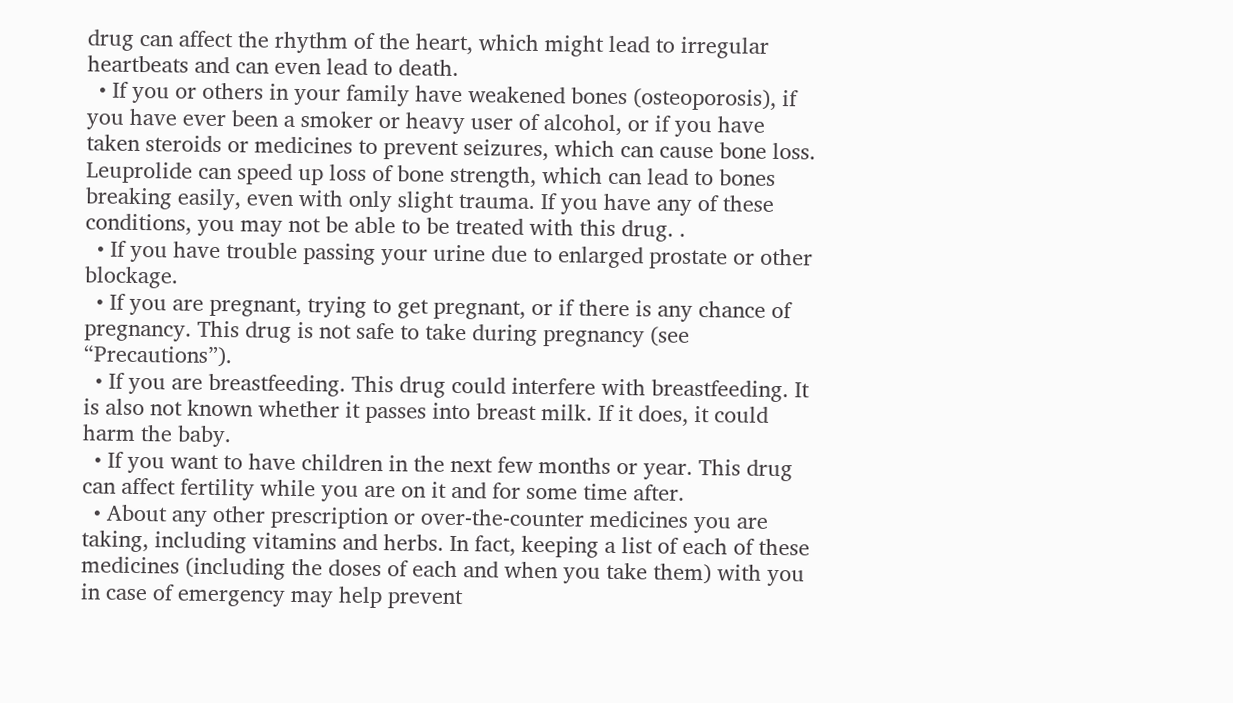drug can affect the rhythm of the heart, which might lead to irregular heartbeats and can even lead to death.
  • If you or others in your family have weakened bones (osteoporosis), if you have ever been a smoker or heavy user of alcohol, or if you have taken steroids or medicines to prevent seizures, which can cause bone loss. Leuprolide can speed up loss of bone strength, which can lead to bones breaking easily, even with only slight trauma. If you have any of these conditions, you may not be able to be treated with this drug. .
  • If you have trouble passing your urine due to enlarged prostate or other blockage.
  • If you are pregnant, trying to get pregnant, or if there is any chance of pregnancy. This drug is not safe to take during pregnancy (see “Precautions”).
  • If you are breastfeeding. This drug could interfere with breastfeeding. It is also not known whether it passes into breast milk. If it does, it could harm the baby.
  • If you want to have children in the next few months or year. This drug can affect fertility while you are on it and for some time after.
  • About any other prescription or over-the-counter medicines you are taking, including vitamins and herbs. In fact, keeping a list of each of these medicines (including the doses of each and when you take them) with you in case of emergency may help prevent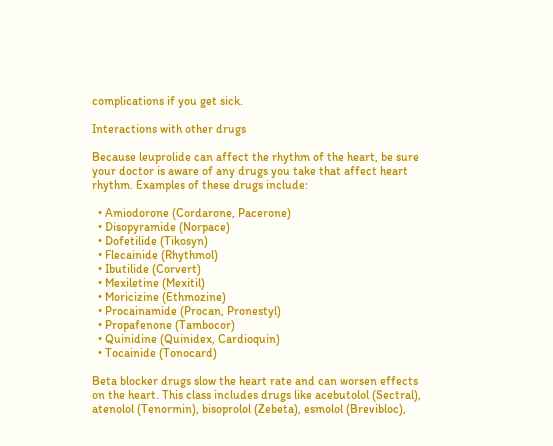complications if you get sick.

Interactions with other drugs

Because leuprolide can affect the rhythm of the heart, be sure your doctor is aware of any drugs you take that affect heart rhythm. Examples of these drugs include:

  • Amiodorone (Cordarone, Pacerone)
  • Disopyramide (Norpace)
  • Dofetilide (Tikosyn)
  • Flecainide (Rhythmol)
  • Ibutilide (Corvert)
  • Mexiletine (Mexitil)
  • Moricizine (Ethmozine)
  • Procainamide (Procan, Pronestyl)
  • Propafenone (Tambocor)
  • Quinidine (Quinidex, Cardioquin)
  • Tocainide (Tonocard)

Beta blocker drugs slow the heart rate and can worsen effects on the heart. This class includes drugs like acebutolol (Sectral), atenolol (Tenormin), bisoprolol (Zebeta), esmolol (Brevibloc),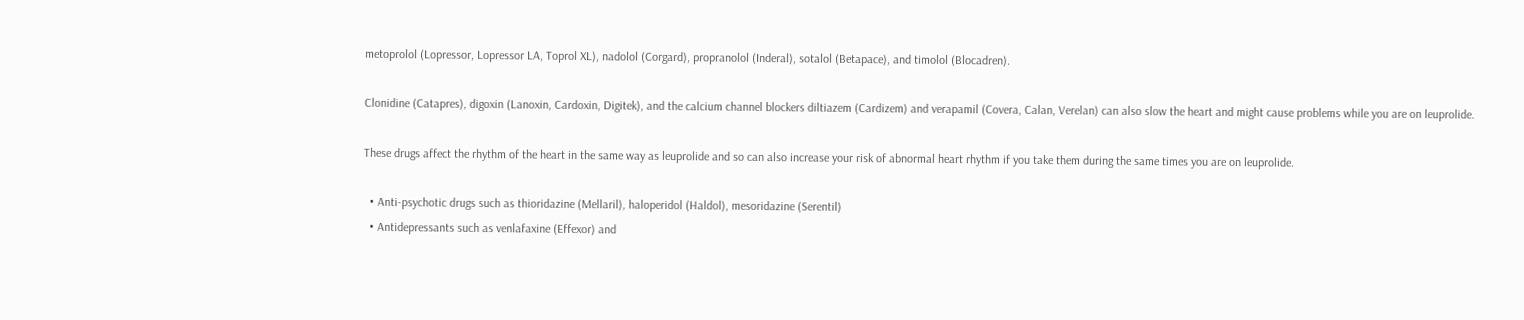metoprolol (Lopressor, Lopressor LA, Toprol XL), nadolol (Corgard), propranolol (Inderal), sotalol (Betapace), and timolol (Blocadren).

Clonidine (Catapres), digoxin (Lanoxin, Cardoxin, Digitek), and the calcium channel blockers diltiazem (Cardizem) and verapamil (Covera, Calan, Verelan) can also slow the heart and might cause problems while you are on leuprolide.

These drugs affect the rhythm of the heart in the same way as leuprolide and so can also increase your risk of abnormal heart rhythm if you take them during the same times you are on leuprolide.

  • Anti-psychotic drugs such as thioridazine (Mellaril), haloperidol (Haldol), mesoridazine (Serentil)
  • Antidepressants such as venlafaxine (Effexor) and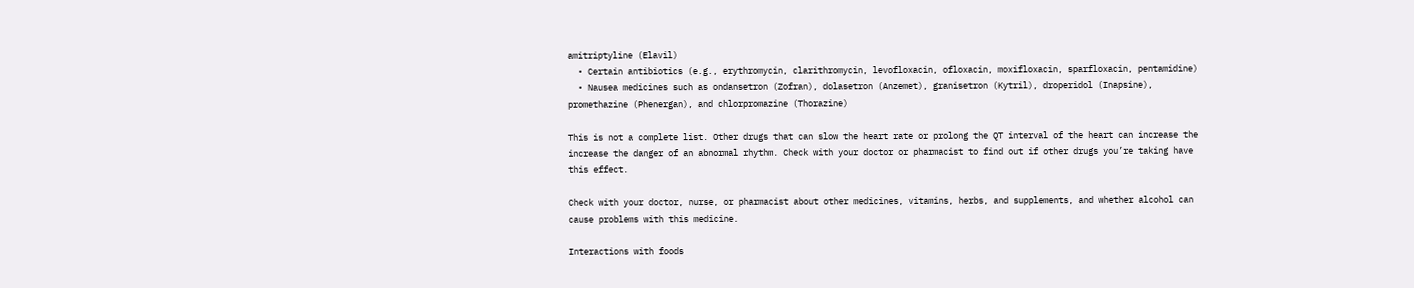amitriptyline (Elavil)
  • Certain antibiotics (e.g., erythromycin, clarithromycin, levofloxacin, ofloxacin, moxifloxacin, sparfloxacin, pentamidine)
  • Nausea medicines such as ondansetron (Zofran), dolasetron (Anzemet), granisetron (Kytril), droperidol (Inapsine), promethazine (Phenergan), and chlorpromazine (Thorazine)

This is not a complete list. Other drugs that can slow the heart rate or prolong the QT interval of the heart can increase the increase the danger of an abnormal rhythm. Check with your doctor or pharmacist to find out if other drugs you’re taking have this effect.

Check with your doctor, nurse, or pharmacist about other medicines, vitamins, herbs, and supplements, and whether alcohol can cause problems with this medicine.

Interactions with foods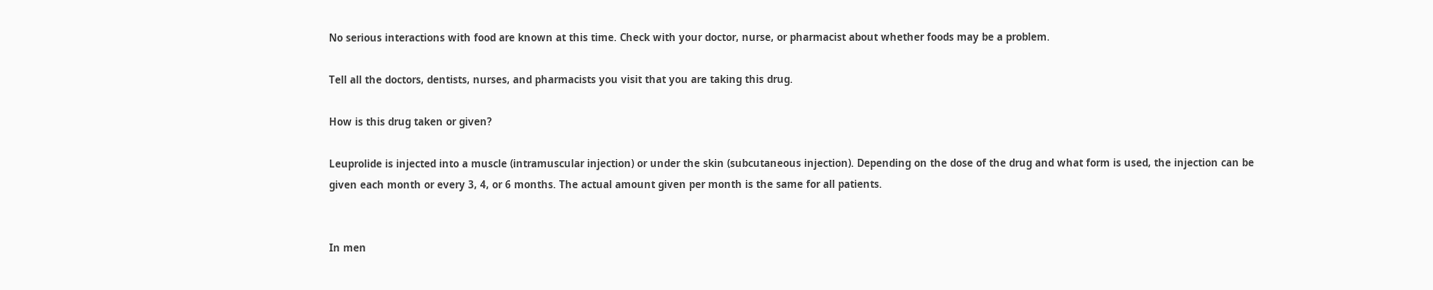No serious interactions with food are known at this time. Check with your doctor, nurse, or pharmacist about whether foods may be a problem.

Tell all the doctors, dentists, nurses, and pharmacists you visit that you are taking this drug.

How is this drug taken or given?

Leuprolide is injected into a muscle (intramuscular injection) or under the skin (subcutaneous injection). Depending on the dose of the drug and what form is used, the injection can be given each month or every 3, 4, or 6 months. The actual amount given per month is the same for all patients.


In men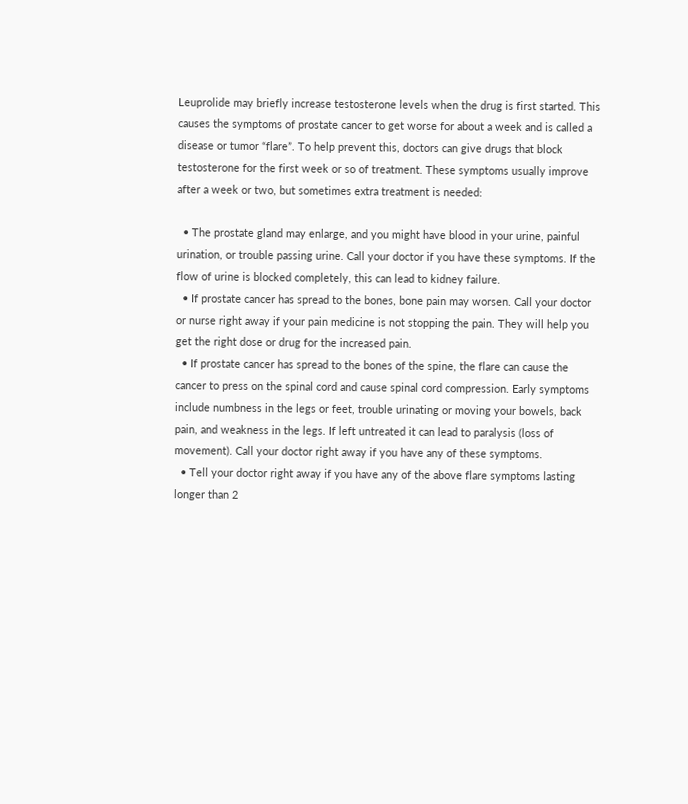Leuprolide may briefly increase testosterone levels when the drug is first started. This causes the symptoms of prostate cancer to get worse for about a week and is called a disease or tumor “flare”. To help prevent this, doctors can give drugs that block testosterone for the first week or so of treatment. These symptoms usually improve after a week or two, but sometimes extra treatment is needed:

  • The prostate gland may enlarge, and you might have blood in your urine, painful urination, or trouble passing urine. Call your doctor if you have these symptoms. If the flow of urine is blocked completely, this can lead to kidney failure.
  • If prostate cancer has spread to the bones, bone pain may worsen. Call your doctor or nurse right away if your pain medicine is not stopping the pain. They will help you get the right dose or drug for the increased pain.
  • If prostate cancer has spread to the bones of the spine, the flare can cause the cancer to press on the spinal cord and cause spinal cord compression. Early symptoms include numbness in the legs or feet, trouble urinating or moving your bowels, back pain, and weakness in the legs. If left untreated it can lead to paralysis (loss of movement). Call your doctor right away if you have any of these symptoms.
  • Tell your doctor right away if you have any of the above flare symptoms lasting longer than 2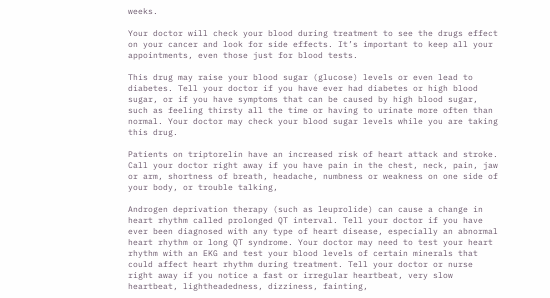weeks.

Your doctor will check your blood during treatment to see the drugs effect on your cancer and look for side effects. It’s important to keep all your appointments, even those just for blood tests.

This drug may raise your blood sugar (glucose) levels or even lead to diabetes. Tell your doctor if you have ever had diabetes or high blood sugar, or if you have symptoms that can be caused by high blood sugar, such as feeling thirsty all the time or having to urinate more often than normal. Your doctor may check your blood sugar levels while you are taking this drug.

Patients on triptorelin have an increased risk of heart attack and stroke. Call your doctor right away if you have pain in the chest, neck, pain, jaw or arm, shortness of breath, headache, numbness or weakness on one side of your body, or trouble talking,

Androgen deprivation therapy (such as leuprolide) can cause a change in heart rhythm called prolonged QT interval. Tell your doctor if you have ever been diagnosed with any type of heart disease, especially an abnormal heart rhythm or long QT syndrome. Your doctor may need to test your heart rhythm with an EKG and test your blood levels of certain minerals that could affect heart rhythm during treatment. Tell your doctor or nurse right away if you notice a fast or irregular heartbeat, very slow heartbeat, lightheadedness, dizziness, fainting,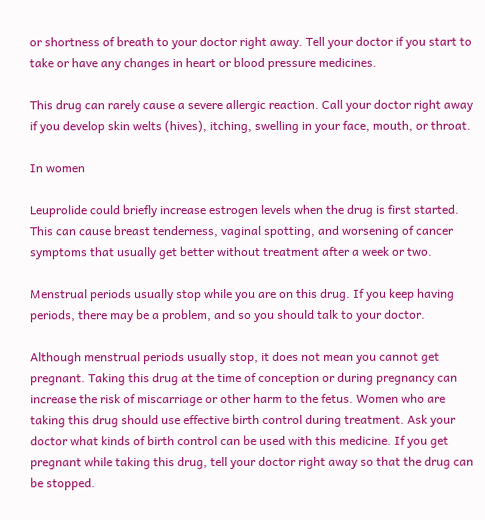or shortness of breath to your doctor right away. Tell your doctor if you start to take or have any changes in heart or blood pressure medicines.

This drug can rarely cause a severe allergic reaction. Call your doctor right away if you develop skin welts (hives), itching, swelling in your face, mouth, or throat.

In women

Leuprolide could briefly increase estrogen levels when the drug is first started. This can cause breast tenderness, vaginal spotting, and worsening of cancer symptoms that usually get better without treatment after a week or two.

Menstrual periods usually stop while you are on this drug. If you keep having periods, there may be a problem, and so you should talk to your doctor.

Although menstrual periods usually stop, it does not mean you cannot get pregnant. Taking this drug at the time of conception or during pregnancy can increase the risk of miscarriage or other harm to the fetus. Women who are taking this drug should use effective birth control during treatment. Ask your doctor what kinds of birth control can be used with this medicine. If you get pregnant while taking this drug, tell your doctor right away so that the drug can be stopped.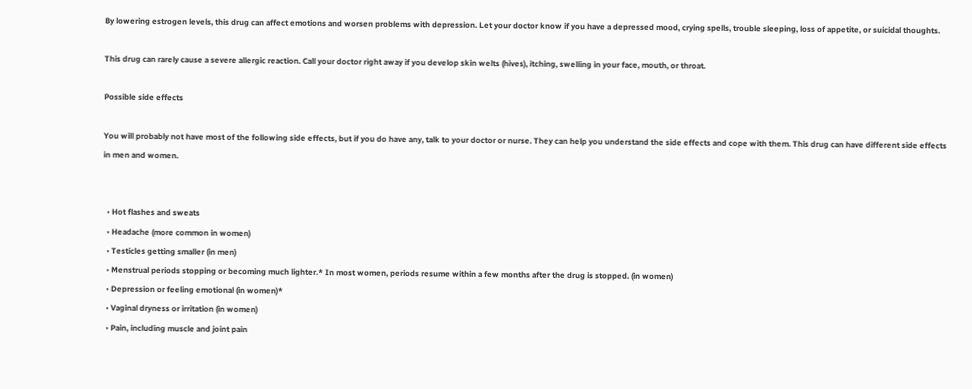By lowering estrogen levels, this drug can affect emotions and worsen problems with depression. Let your doctor know if you have a depressed mood, crying spells, trouble sleeping, loss of appetite, or suicidal thoughts.

This drug can rarely cause a severe allergic reaction. Call your doctor right away if you develop skin welts (hives), itching, swelling in your face, mouth, or throat.

Possible side effects

You will probably not have most of the following side effects, but if you do have any, talk to your doctor or nurse. They can help you understand the side effects and cope with them. This drug can have different side effects in men and women.


  • Hot flashes and sweats
  • Headache (more common in women)
  • Testicles getting smaller (in men)
  • Menstrual periods stopping or becoming much lighter.* In most women, periods resume within a few months after the drug is stopped. (in women)
  • Depression or feeling emotional (in women)*
  • Vaginal dryness or irritation (in women)
  • Pain, including muscle and joint pain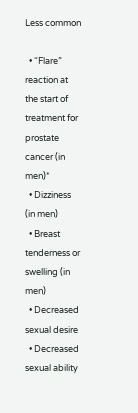Less common

  • “Flare” reaction at the start of treatment for prostate cancer (in men)*
  • Dizziness (in men)
  • Breast tenderness or swelling (in men)
  • Decreased sexual desire
  • Decreased sexual ability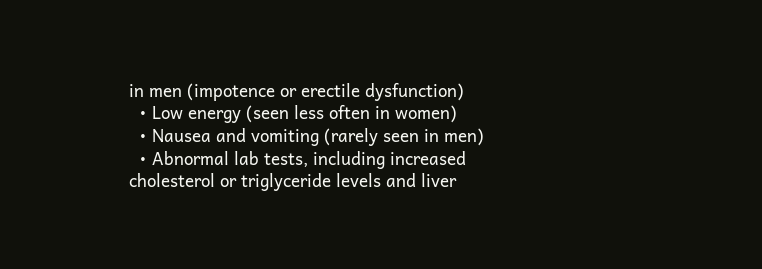in men (impotence or erectile dysfunction)
  • Low energy (seen less often in women)
  • Nausea and vomiting (rarely seen in men)
  • Abnormal lab tests, including increased cholesterol or triglyceride levels and liver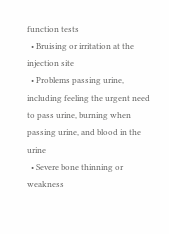function tests
  • Bruising or irritation at the injection site
  • Problems passing urine, including feeling the urgent need to pass urine, burning when passing urine, and blood in the urine
  • Severe bone thinning or weakness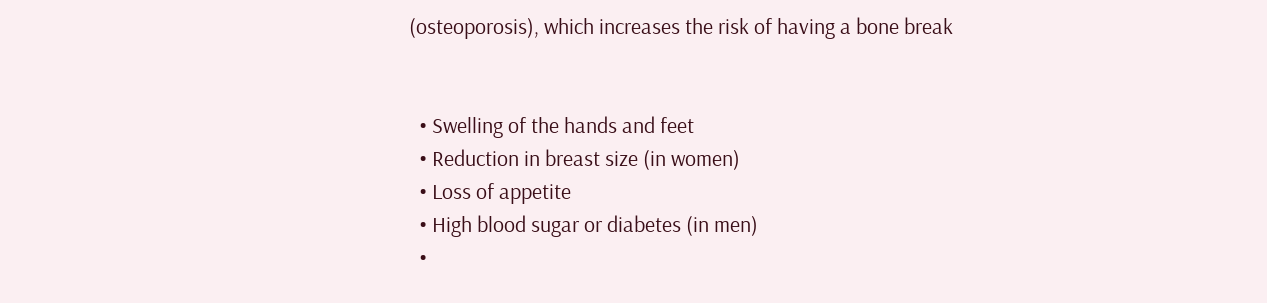(osteoporosis), which increases the risk of having a bone break


  • Swelling of the hands and feet
  • Reduction in breast size (in women)
  • Loss of appetite
  • High blood sugar or diabetes (in men)
  •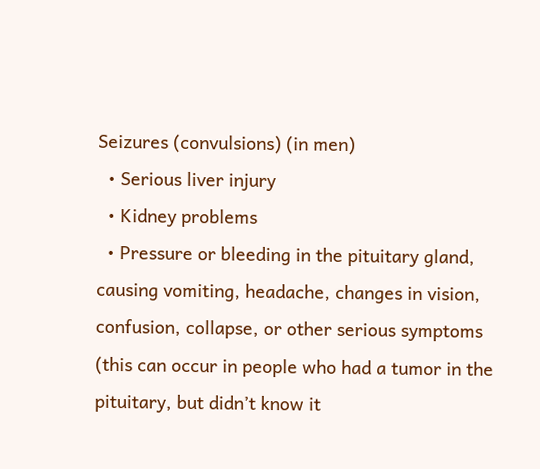Seizures (convulsions) (in men)
  • Serious liver injury
  • Kidney problems
  • Pressure or bleeding in the pituitary gland, causing vomiting, headache, changes in vision, confusion, collapse, or other serious symptoms (this can occur in people who had a tumor in the pituitary, but didn’t know it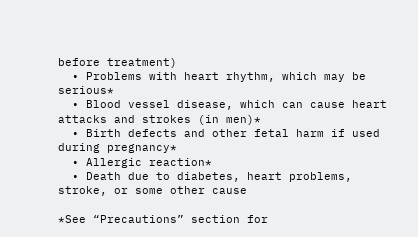before treatment)
  • Problems with heart rhythm, which may be serious*
  • Blood vessel disease, which can cause heart attacks and strokes (in men)*
  • Birth defects and other fetal harm if used during pregnancy*
  • Allergic reaction*
  • Death due to diabetes, heart problems, stroke, or some other cause

*See “Precautions” section for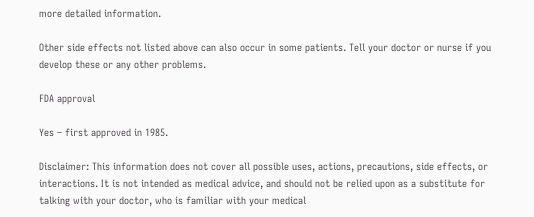more detailed information.

Other side effects not listed above can also occur in some patients. Tell your doctor or nurse if you develop these or any other problems.

FDA approval

Yes – first approved in 1985.

Disclaimer: This information does not cover all possible uses, actions, precautions, side effects, or interactions. It is not intended as medical advice, and should not be relied upon as a substitute for talking with your doctor, who is familiar with your medical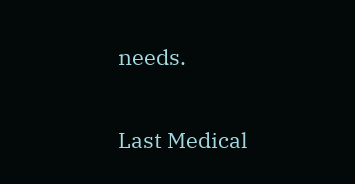needs.

Last Medical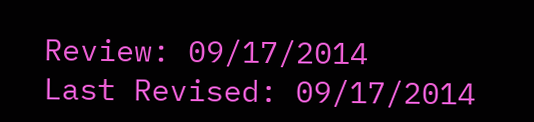Review: 09/17/2014
Last Revised: 09/17/2014